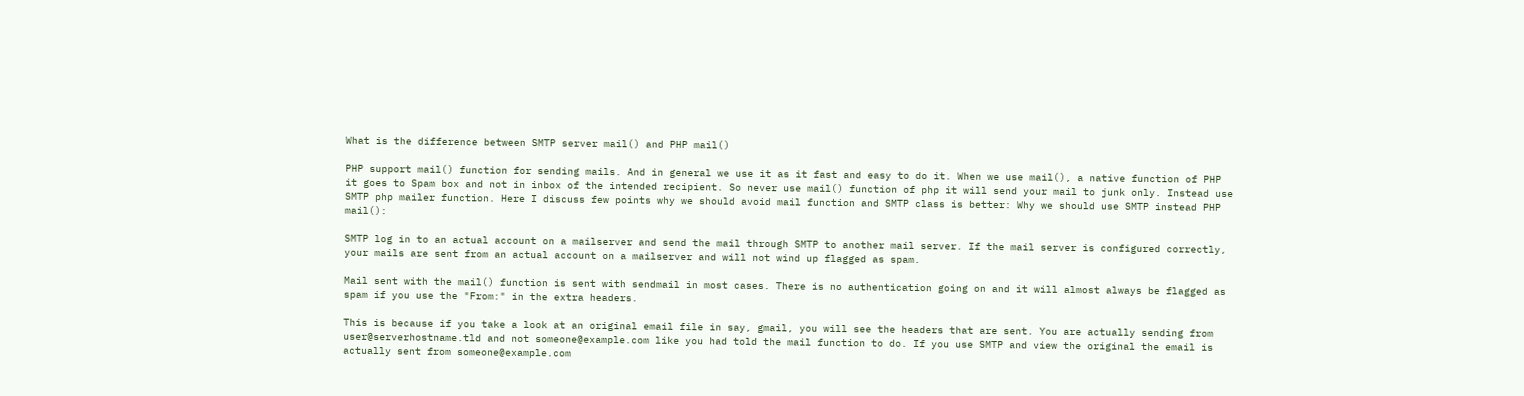What is the difference between SMTP server mail() and PHP mail()

PHP support mail() function for sending mails. And in general we use it as it fast and easy to do it. When we use mail(), a native function of PHP it goes to Spam box and not in inbox of the intended recipient. So never use mail() function of php it will send your mail to junk only. Instead use SMTP php mailer function. Here I discuss few points why we should avoid mail function and SMTP class is better: Why we should use SMTP instead PHP mail():

SMTP log in to an actual account on a mailserver and send the mail through SMTP to another mail server. If the mail server is configured correctly, your mails are sent from an actual account on a mailserver and will not wind up flagged as spam.

Mail sent with the mail() function is sent with sendmail in most cases. There is no authentication going on and it will almost always be flagged as spam if you use the "From:" in the extra headers.

This is because if you take a look at an original email file in say, gmail, you will see the headers that are sent. You are actually sending from user@serverhostname.tld and not someone@example.com like you had told the mail function to do. If you use SMTP and view the original the email is actually sent from someone@example.com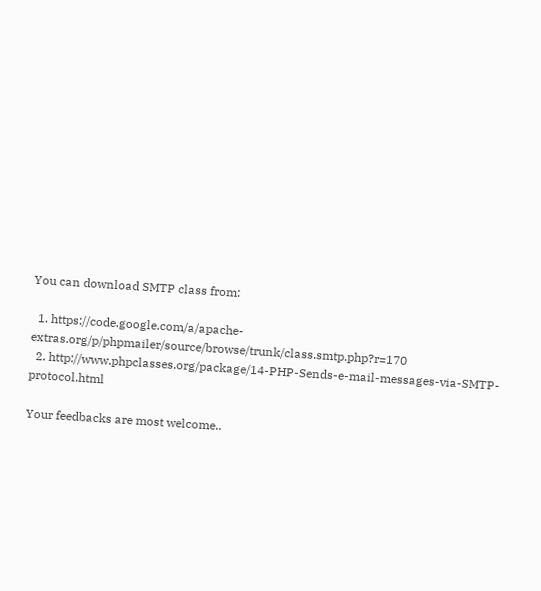You can download SMTP class from:

  1. https://code.google.com/a/apache-extras.org/p/phpmailer/source/browse/trunk/class.smtp.php?r=170
  2. http://www.phpclasses.org/package/14-PHP-Sends-e-mail-messages-via-SMTP-protocol.html

Your feedbacks are most welcome..